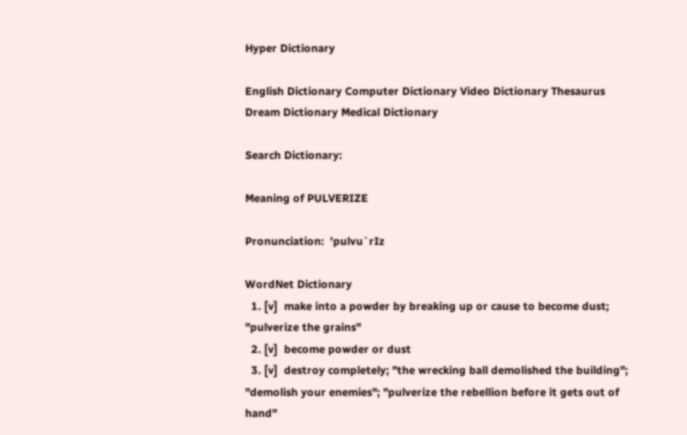Hyper Dictionary

English Dictionary Computer Dictionary Video Dictionary Thesaurus Dream Dictionary Medical Dictionary

Search Dictionary:

Meaning of PULVERIZE

Pronunciation:  'pulvu`rIz

WordNet Dictionary
  1. [v]  make into a powder by breaking up or cause to become dust; "pulverize the grains"
  2. [v]  become powder or dust
  3. [v]  destroy completely; "the wrecking ball demolished the building"; "demolish your enemies"; "pulverize the rebellion before it gets out of hand"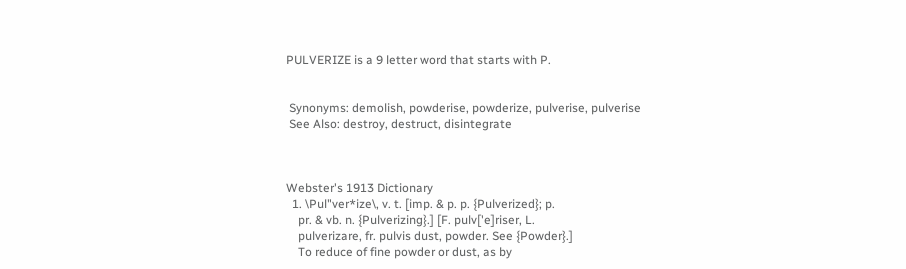PULVERIZE is a 9 letter word that starts with P.


 Synonyms: demolish, powderise, powderize, pulverise, pulverise
 See Also: destroy, destruct, disintegrate



Webster's 1913 Dictionary
  1. \Pul"ver*ize\, v. t. [imp. & p. p. {Pulverized}; p.
    pr. & vb. n. {Pulverizing}.] [F. pulv['e]riser, L.
    pulverizare, fr. pulvis dust, powder. See {Powder}.]
    To reduce of fine powder or dust, as by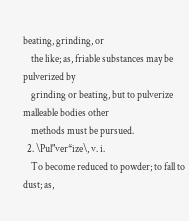beating, grinding, or
    the like; as, friable substances may be pulverized by
    grinding or beating, but to pulverize malleable bodies other
    methods must be pursued.
  2. \Pul"ver*ize\, v. i.
    To become reduced to powder; to fall to dust; as,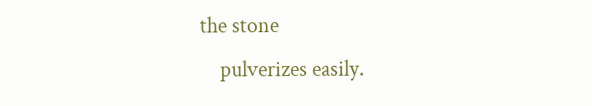the stone
    pulverizes easily.